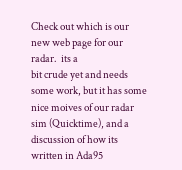Check out which is our new web page for our radar.  its a
bit crude yet and needs some work, but it has some nice moives of our radar
sim (Quicktime), and a discussion of how its written in Ada95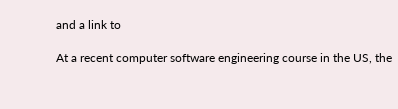and a link to

At a recent computer software engineering course in the US, the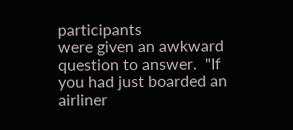participants
were given an awkward question to answer.  "If you had just boarded an
airliner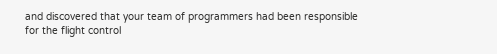and discovered that your team of programmers had been responsible
for the flight control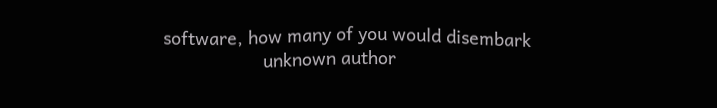software, how many of you would disembark
                    unknown author